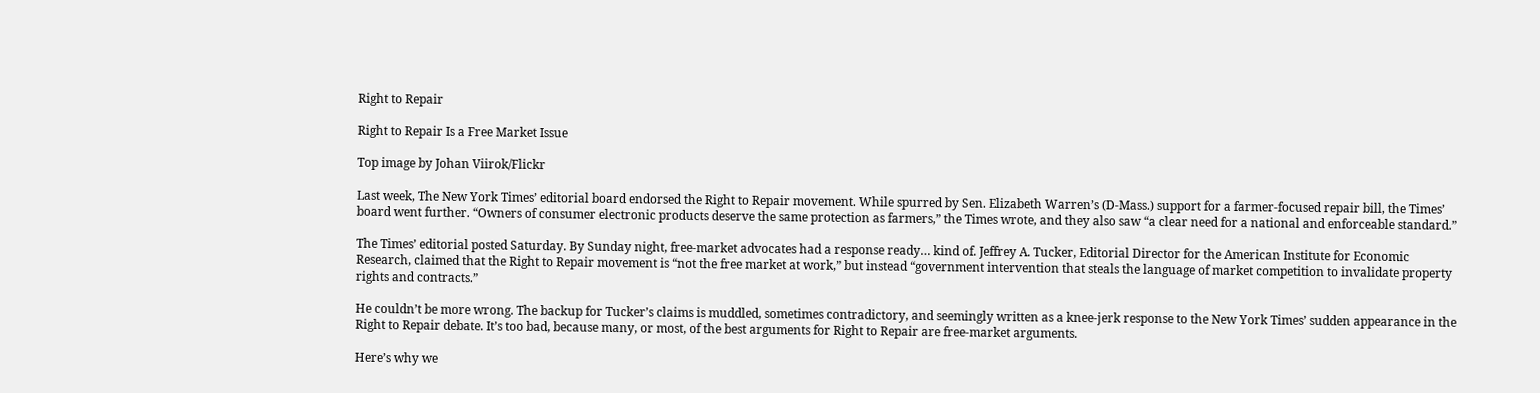Right to Repair

Right to Repair Is a Free Market Issue

Top image by Johan Viirok/Flickr

Last week, The New York Times’ editorial board endorsed the Right to Repair movement. While spurred by Sen. Elizabeth Warren’s (D-Mass.) support for a farmer-focused repair bill, the Times’ board went further. “Owners of consumer electronic products deserve the same protection as farmers,” the Times wrote, and they also saw “a clear need for a national and enforceable standard.”

The Times’ editorial posted Saturday. By Sunday night, free-market advocates had a response ready… kind of. Jeffrey A. Tucker, Editorial Director for the American Institute for Economic Research, claimed that the Right to Repair movement is “not the free market at work,” but instead “government intervention that steals the language of market competition to invalidate property rights and contracts.”

He couldn’t be more wrong. The backup for Tucker’s claims is muddled, sometimes contradictory, and seemingly written as a knee-jerk response to the New York Times’ sudden appearance in the Right to Repair debate. It’s too bad, because many, or most, of the best arguments for Right to Repair are free-market arguments.

Here’s why we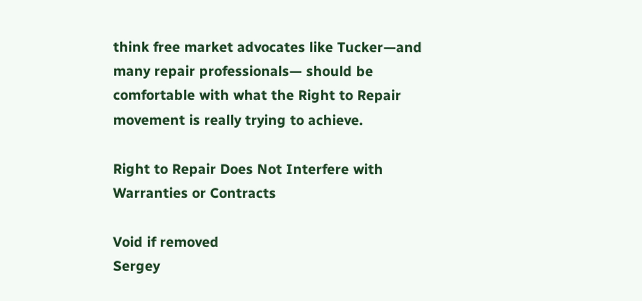think free market advocates like Tucker—and many repair professionals— should be comfortable with what the Right to Repair movement is really trying to achieve.

Right to Repair Does Not Interfere with Warranties or Contracts

Void if removed
Sergey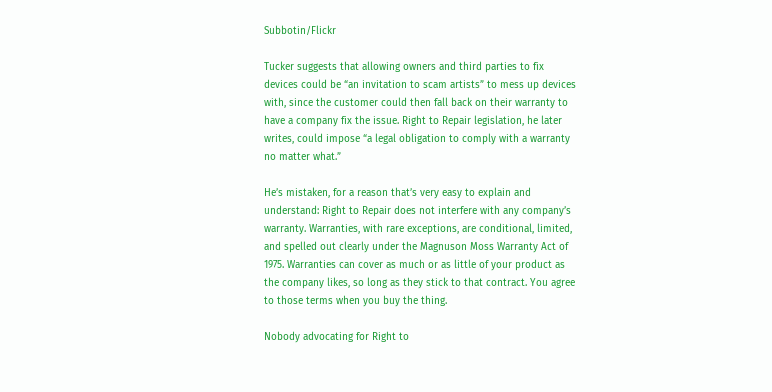Subbotin/Flickr

Tucker suggests that allowing owners and third parties to fix devices could be “an invitation to scam artists” to mess up devices with, since the customer could then fall back on their warranty to have a company fix the issue. Right to Repair legislation, he later writes, could impose “a legal obligation to comply with a warranty no matter what.”

He’s mistaken, for a reason that’s very easy to explain and understand: Right to Repair does not interfere with any company’s warranty. Warranties, with rare exceptions, are conditional, limited, and spelled out clearly under the Magnuson Moss Warranty Act of 1975. Warranties can cover as much or as little of your product as the company likes, so long as they stick to that contract. You agree to those terms when you buy the thing.

Nobody advocating for Right to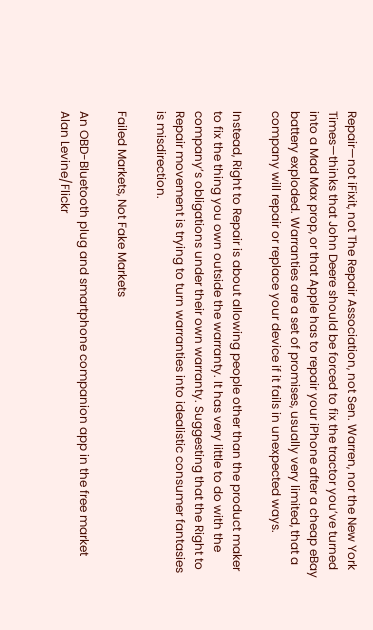Repair—not iFixit, not The Repair Association, not Sen. Warren, nor the New York Times—thinks that John Deere should be forced to fix the tractor you’ve turned into a Mad Max prop, or that Apple has to repair your iPhone after a cheap eBay battery exploded. Warranties are a set of promises, usually very limited, that a company will repair or replace your device if it fails in unexpected ways.

Instead, Right to Repair is about allowing people other than the product maker to fix the thing you own outside the warranty. It has very little to do with the company’s obligations under their own warranty. Suggesting that the Right to Repair movement is trying to turn warranties into idealistic consumer fantasies is misdirection.

Failed Markets, Not Fake Markets

An OBD-Bluetooth plug and smartphone companion app in the free market
Alan Levine/Flickr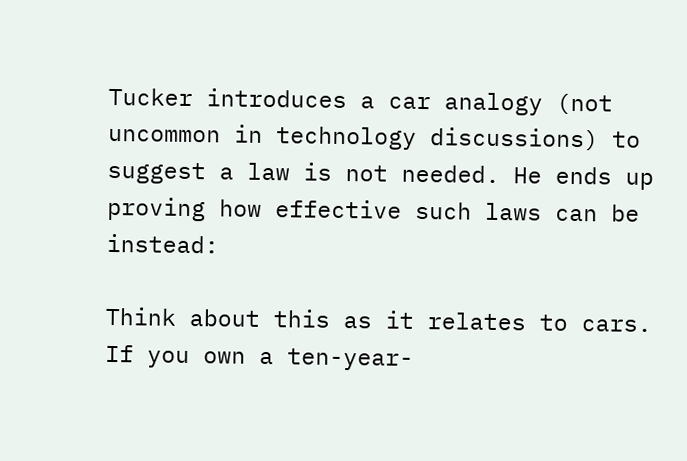Tucker introduces a car analogy (not uncommon in technology discussions) to suggest a law is not needed. He ends up proving how effective such laws can be instead:

Think about this as it relates to cars. If you own a ten-year-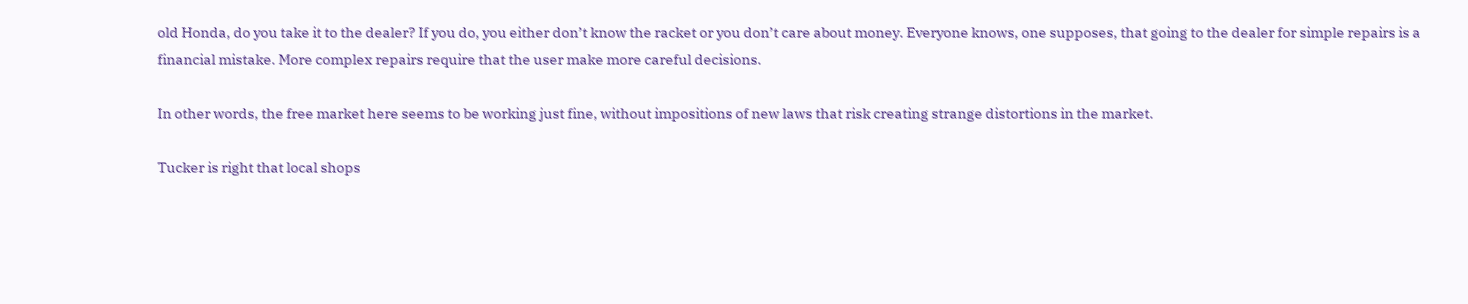old Honda, do you take it to the dealer? If you do, you either don’t know the racket or you don’t care about money. Everyone knows, one supposes, that going to the dealer for simple repairs is a financial mistake. More complex repairs require that the user make more careful decisions.

In other words, the free market here seems to be working just fine, without impositions of new laws that risk creating strange distortions in the market.

Tucker is right that local shops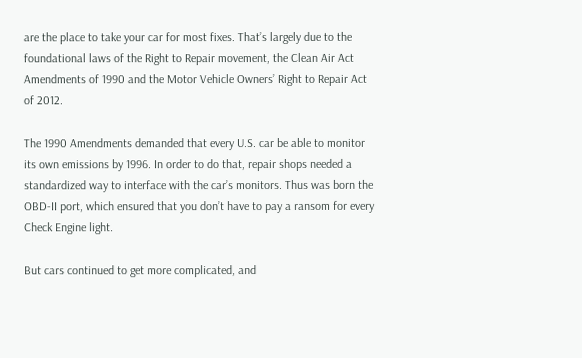are the place to take your car for most fixes. That’s largely due to the foundational laws of the Right to Repair movement, the Clean Air Act Amendments of 1990 and the Motor Vehicle Owners’ Right to Repair Act of 2012.

The 1990 Amendments demanded that every U.S. car be able to monitor its own emissions by 1996. In order to do that, repair shops needed a standardized way to interface with the car’s monitors. Thus was born the OBD-II port, which ensured that you don’t have to pay a ransom for every Check Engine light.

But cars continued to get more complicated, and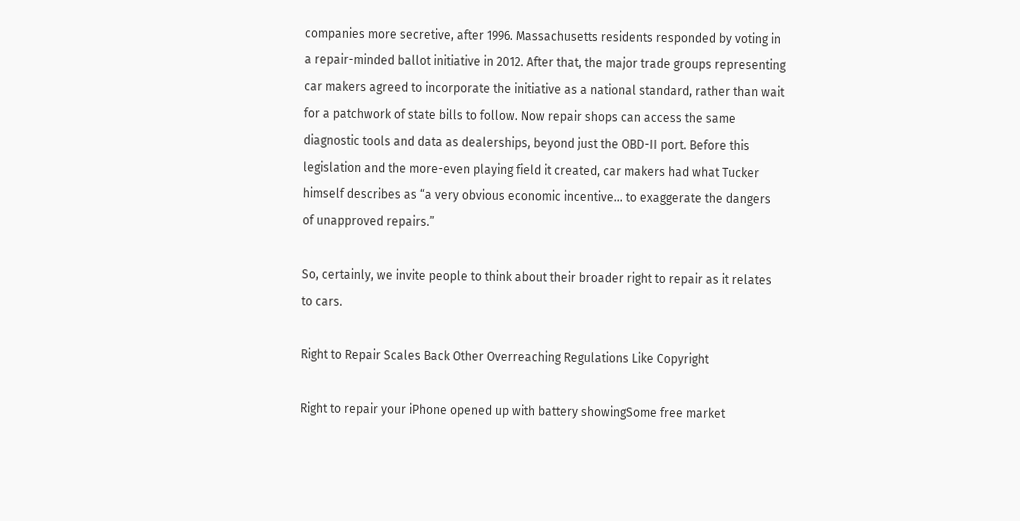companies more secretive, after 1996. Massachusetts residents responded by voting in a repair-minded ballot initiative in 2012. After that, the major trade groups representing car makers agreed to incorporate the initiative as a national standard, rather than wait for a patchwork of state bills to follow. Now repair shops can access the same diagnostic tools and data as dealerships, beyond just the OBD-II port. Before this legislation and the more-even playing field it created, car makers had what Tucker himself describes as “a very obvious economic incentive… to exaggerate the dangers of unapproved repairs.”

So, certainly, we invite people to think about their broader right to repair as it relates to cars.

Right to Repair Scales Back Other Overreaching Regulations Like Copyright

Right to repair your iPhone opened up with battery showingSome free market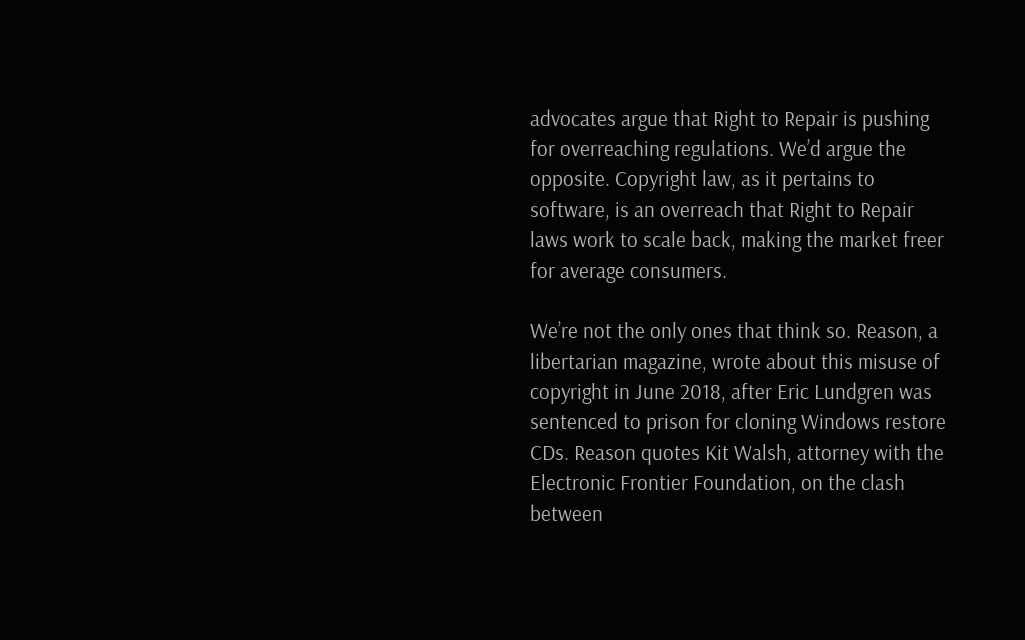advocates argue that Right to Repair is pushing for overreaching regulations. We’d argue the opposite. Copyright law, as it pertains to software, is an overreach that Right to Repair laws work to scale back, making the market freer for average consumers.

We’re not the only ones that think so. Reason, a libertarian magazine, wrote about this misuse of copyright in June 2018, after Eric Lundgren was sentenced to prison for cloning Windows restore CDs. Reason quotes Kit Walsh, attorney with the Electronic Frontier Foundation, on the clash between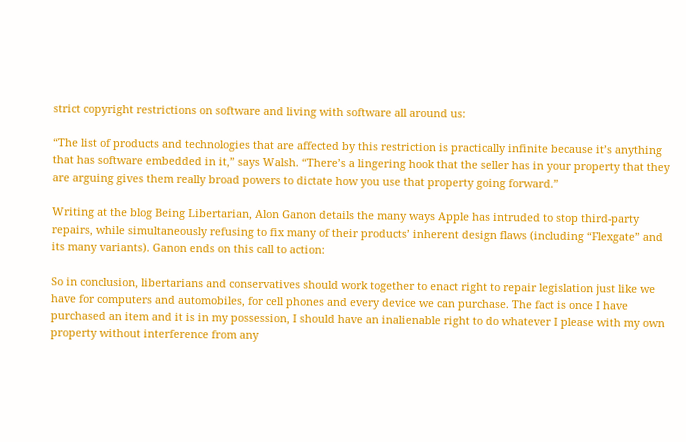strict copyright restrictions on software and living with software all around us:

“The list of products and technologies that are affected by this restriction is practically infinite because it’s anything that has software embedded in it,” says Walsh. “There’s a lingering hook that the seller has in your property that they are arguing gives them really broad powers to dictate how you use that property going forward.”

Writing at the blog Being Libertarian, Alon Ganon details the many ways Apple has intruded to stop third-party repairs, while simultaneously refusing to fix many of their products’ inherent design flaws (including “Flexgate” and its many variants). Ganon ends on this call to action:

So in conclusion, libertarians and conservatives should work together to enact right to repair legislation just like we have for computers and automobiles, for cell phones and every device we can purchase. The fact is once I have purchased an item and it is in my possession, I should have an inalienable right to do whatever I please with my own property without interference from any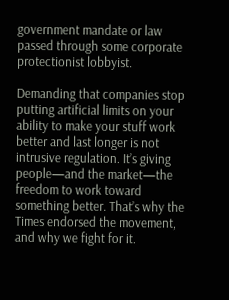government mandate or law passed through some corporate protectionist lobbyist.

Demanding that companies stop putting artificial limits on your ability to make your stuff work better and last longer is not intrusive regulation. It’s giving people—and the market—the freedom to work toward something better. That’s why the Times endorsed the movement, and why we fight for it.